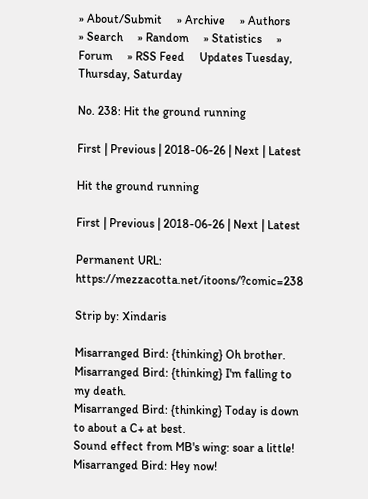» About/Submit     » Archive     » Authors     » Search     » Random     » Statistics     » Forum     » RSS Feed     Updates Tuesday, Thursday, Saturday

No. 238: Hit the ground running

First | Previous | 2018-06-26 | Next | Latest

Hit the ground running

First | Previous | 2018-06-26 | Next | Latest

Permanent URL: https://mezzacotta.net/itoons/?comic=238

Strip by: Xindaris

Misarranged Bird: {thinking} Oh brother.
Misarranged Bird: {thinking} I'm falling to my death.
Misarranged Bird: {thinking} Today is down to about a C+ at best.
Sound effect from MB's wing: soar a little!
Misarranged Bird: Hey now!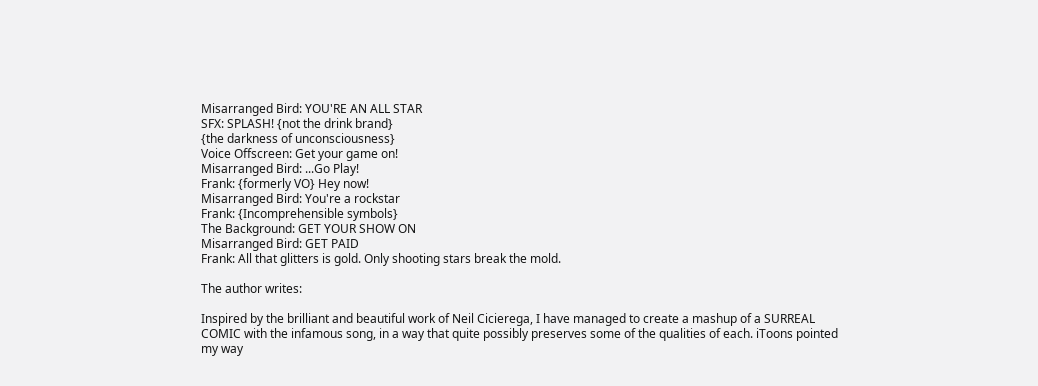Misarranged Bird: YOU'RE AN ALL STAR
SFX: SPLASH! {not the drink brand}
{the darkness of unconsciousness}
Voice Offscreen: Get your game on!
Misarranged Bird: ...Go Play!
Frank: {formerly VO} Hey now!
Misarranged Bird: You're a rockstar
Frank: {Incomprehensible symbols}
The Background: GET YOUR SHOW ON
Misarranged Bird: GET PAID
Frank: All that glitters is gold. Only shooting stars break the mold.

The author writes:

Inspired by the brilliant and beautiful work of Neil Cicierega, I have managed to create a mashup of a SURREAL COMIC with the infamous song, in a way that quite possibly preserves some of the qualities of each. iToons pointed my way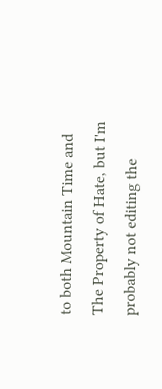to both Mountain Time and The Property of Hate, but I'm probably not editing the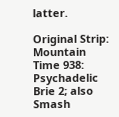latter.

Original Strip: Mountain Time 938: Psychadelic Brie 2; also Smash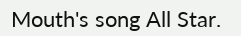Mouth's song All Star.